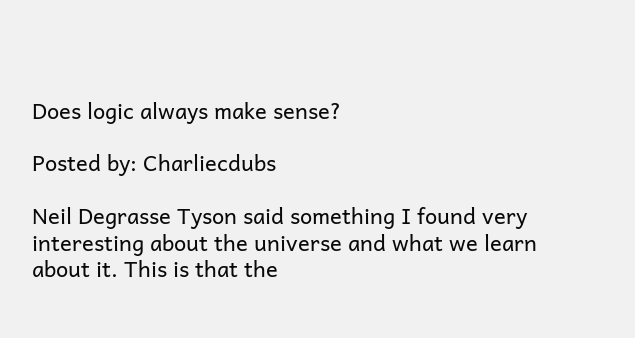Does logic always make sense?

Posted by: Charliecdubs

Neil Degrasse Tyson said something I found very interesting about the universe and what we learn about it. This is that the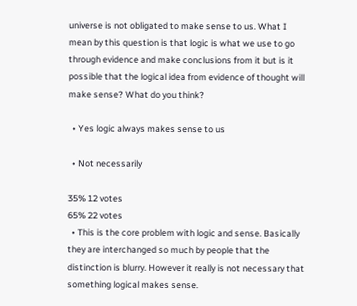universe is not obligated to make sense to us. What I mean by this question is that logic is what we use to go through evidence and make conclusions from it but is it possible that the logical idea from evidence of thought will make sense? What do you think?

  • Yes logic always makes sense to us

  • Not necessarily

35% 12 votes
65% 22 votes
  • This is the core problem with logic and sense. Basically they are interchanged so much by people that the distinction is blurry. However it really is not necessary that something logical makes sense.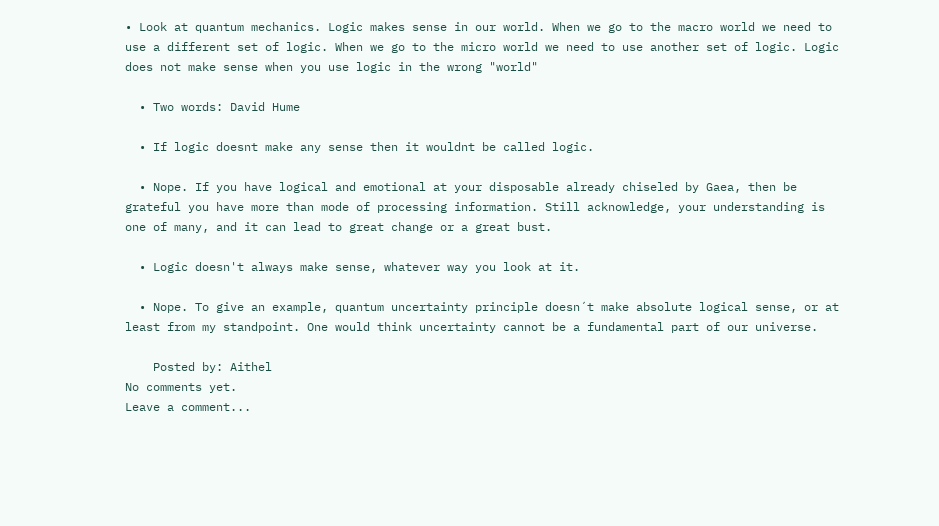• Look at quantum mechanics. Logic makes sense in our world. When we go to the macro world we need to use a different set of logic. When we go to the micro world we need to use another set of logic. Logic does not make sense when you use logic in the wrong "world"

  • Two words: David Hume

  • If logic doesnt make any sense then it wouldnt be called logic.

  • Nope. If you have logical and emotional at your disposable already chiseled by Gaea, then be grateful you have more than mode of processing information. Still acknowledge, your understanding is one of many, and it can lead to great change or a great bust.

  • Logic doesn't always make sense, whatever way you look at it.

  • Nope. To give an example, quantum uncertainty principle doesn´t make absolute logical sense, or at least from my standpoint. One would think uncertainty cannot be a fundamental part of our universe.

    Posted by: Aithel
No comments yet.
Leave a comment...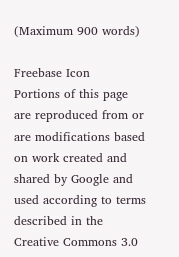(Maximum 900 words)

Freebase Icon   Portions of this page are reproduced from or are modifications based on work created and shared by Google and used according to terms described in the Creative Commons 3.0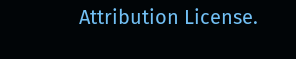Attribution License.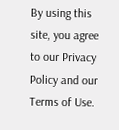By using this site, you agree to our Privacy Policy and our Terms of Use.